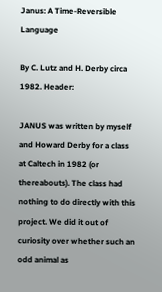Janus: A Time-Reversible Language

By C. Lutz and H. Derby circa 1982. Header:

JANUS was written by myself and Howard Derby for a class at Caltech in 1982 (or thereabouts). The class had nothing to do directly with this project. We did it out of curiosity over whether such an odd animal as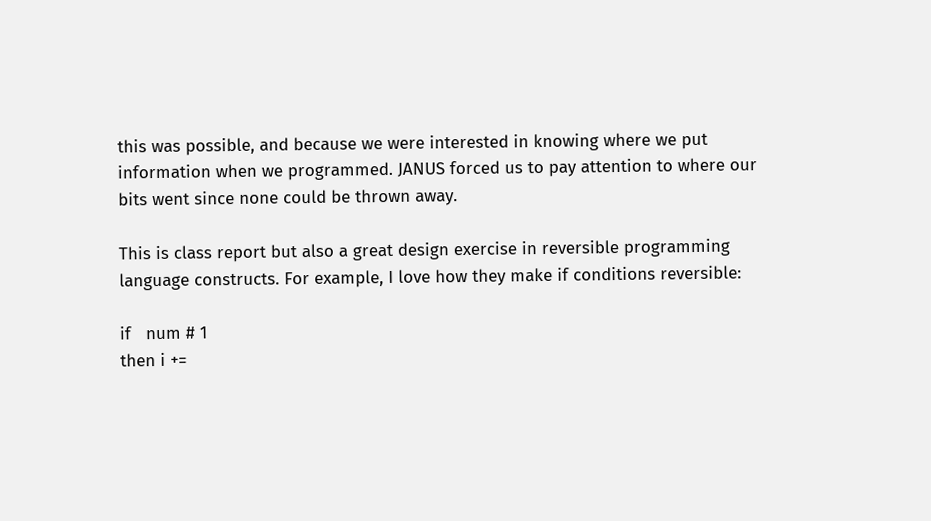this was possible, and because we were interested in knowing where we put information when we programmed. JANUS forced us to pay attention to where our bits went since none could be thrown away.

This is class report but also a great design exercise in reversible programming language constructs. For example, I love how they make if conditions reversible:

if   num # 1
then i +=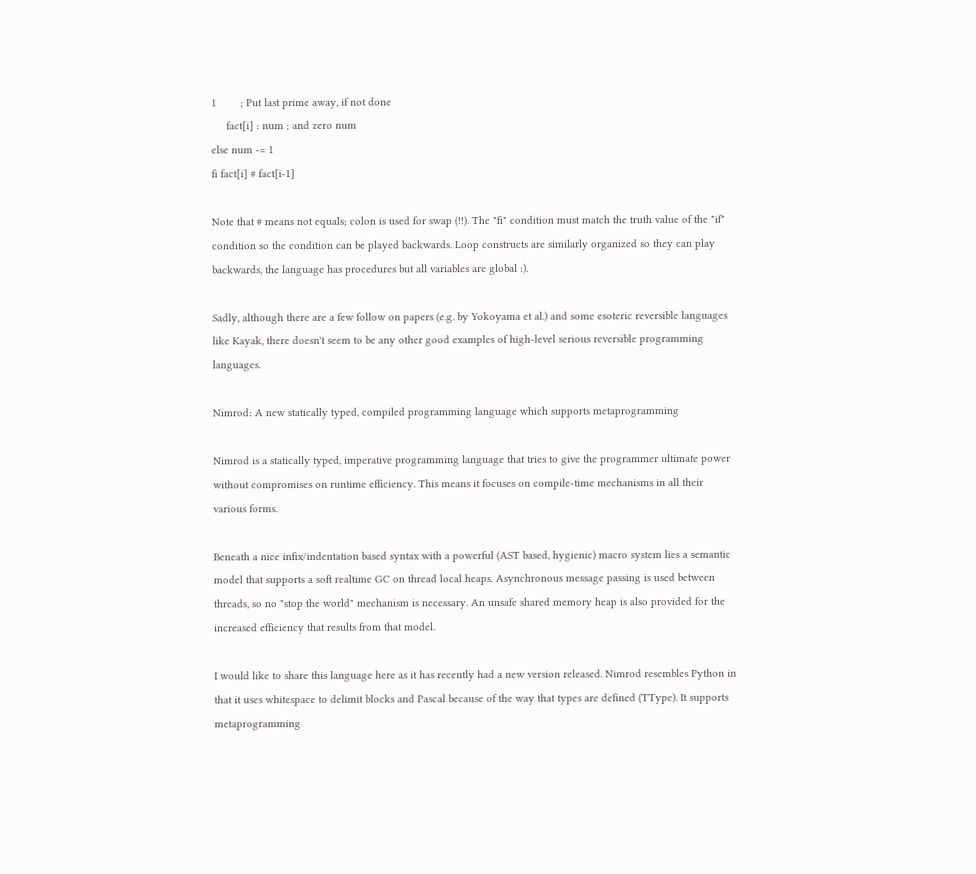1        ; Put last prime away, if not done
     fact[i] : num ; and zero num
else num -= 1
fi fact[i] # fact[i-1]

Note that # means not equals; colon is used for swap (!!). The "fi" condition must match the truth value of the "if" condition so the condition can be played backwards. Loop constructs are similarly organized so they can play backwards, the language has procedures but all variables are global :).

Sadly, although there are a few follow on papers (e.g. by Yokoyama et al.) and some esoteric reversible languages like Kayak, there doesn't seem to be any other good examples of high-level serious reversible programming languages.

Nimrod: A new statically typed, compiled programming language which supports metaprogramming

Nimrod is a statically typed, imperative programming language that tries to give the programmer ultimate power without compromises on runtime efficiency. This means it focuses on compile-time mechanisms in all their various forms.

Beneath a nice infix/indentation based syntax with a powerful (AST based, hygienic) macro system lies a semantic model that supports a soft realtime GC on thread local heaps. Asynchronous message passing is used between threads, so no "stop the world" mechanism is necessary. An unsafe shared memory heap is also provided for the increased efficiency that results from that model.

I would like to share this language here as it has recently had a new version released. Nimrod resembles Python in that it uses whitespace to delimit blocks and Pascal because of the way that types are defined (TType). It supports metaprogramming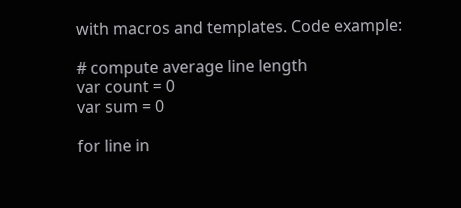with macros and templates. Code example:

# compute average line length
var count = 0
var sum = 0

for line in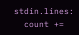stdin.lines:
  count +=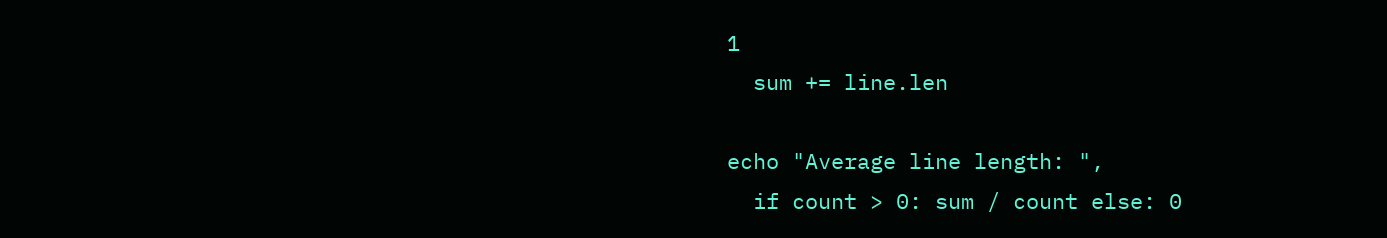1
  sum += line.len

echo "Average line length: ",
  if count > 0: sum / count else: 0